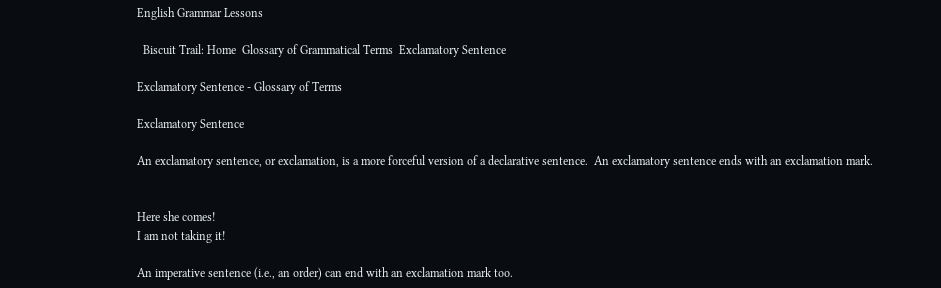English Grammar Lessons

  Biscuit Trail: Home  Glossary of Grammatical Terms  Exclamatory Sentence

Exclamatory Sentence - Glossary of Terms

Exclamatory Sentence

An exclamatory sentence, or exclamation, is a more forceful version of a declarative sentence.  An exclamatory sentence ends with an exclamation mark.


Here she comes!
I am not taking it!

An imperative sentence (i.e., an order) can end with an exclamation mark too.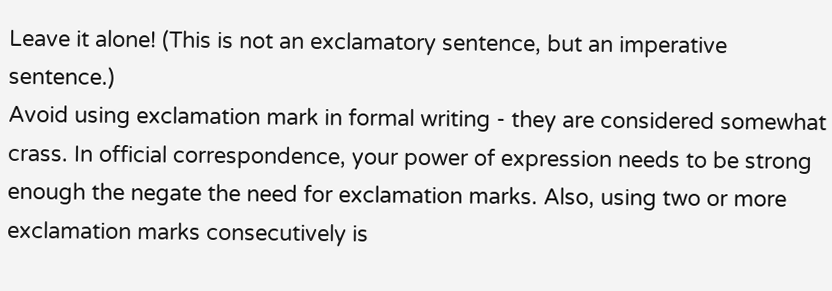Leave it alone! (This is not an exclamatory sentence, but an imperative sentence.)
Avoid using exclamation mark in formal writing - they are considered somewhat crass. In official correspondence, your power of expression needs to be strong enough the negate the need for exclamation marks. Also, using two or more exclamation marks consecutively is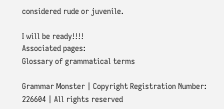considered rude or juvenile.

I will be ready!!!!
Associated pages:
Glossary of grammatical terms

Grammar Monster | Copyright Registration Number: 226604 | All rights reserved